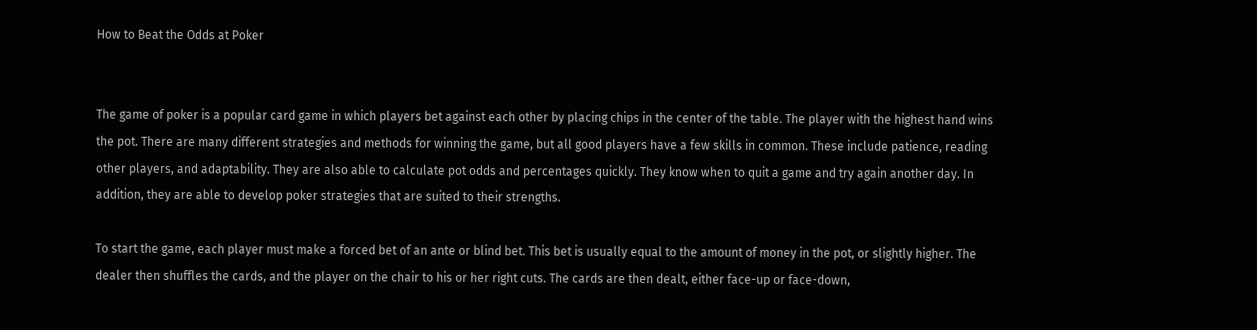How to Beat the Odds at Poker


The game of poker is a popular card game in which players bet against each other by placing chips in the center of the table. The player with the highest hand wins the pot. There are many different strategies and methods for winning the game, but all good players have a few skills in common. These include patience, reading other players, and adaptability. They are also able to calculate pot odds and percentages quickly. They know when to quit a game and try again another day. In addition, they are able to develop poker strategies that are suited to their strengths.

To start the game, each player must make a forced bet of an ante or blind bet. This bet is usually equal to the amount of money in the pot, or slightly higher. The dealer then shuffles the cards, and the player on the chair to his or her right cuts. The cards are then dealt, either face-up or face-down,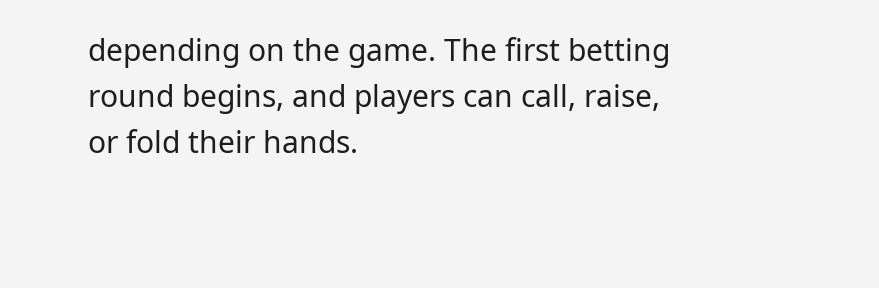depending on the game. The first betting round begins, and players can call, raise, or fold their hands.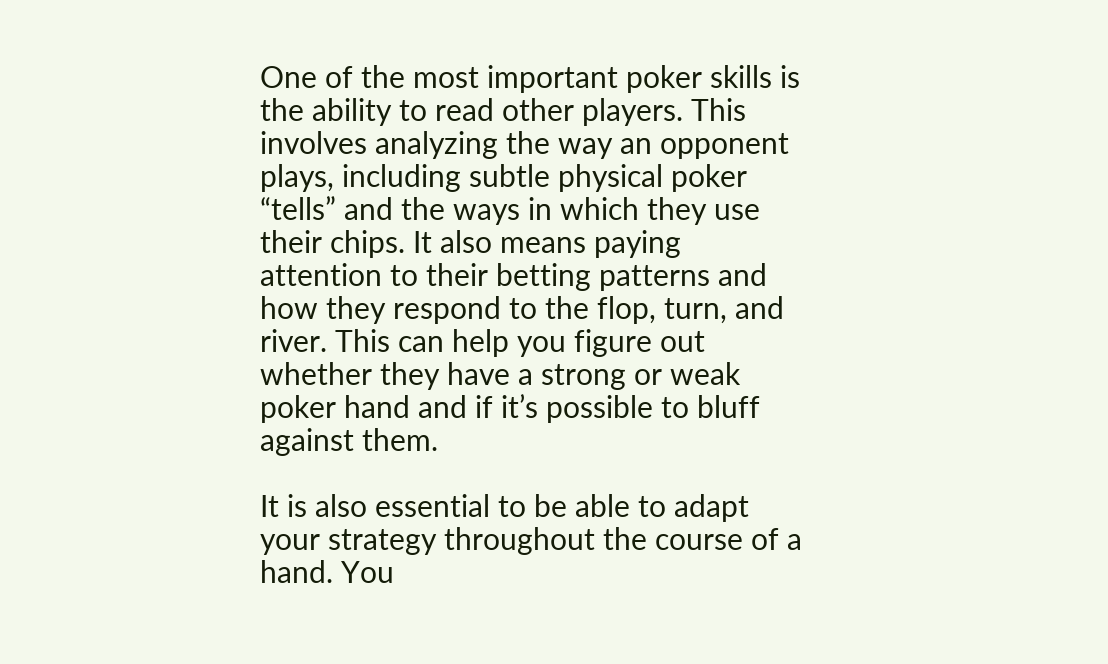One of the most important poker skills is the ability to read other players. This involves analyzing the way an opponent plays, including subtle physical poker “tells” and the ways in which they use their chips. It also means paying attention to their betting patterns and how they respond to the flop, turn, and river. This can help you figure out whether they have a strong or weak poker hand and if it’s possible to bluff against them.

It is also essential to be able to adapt your strategy throughout the course of a hand. You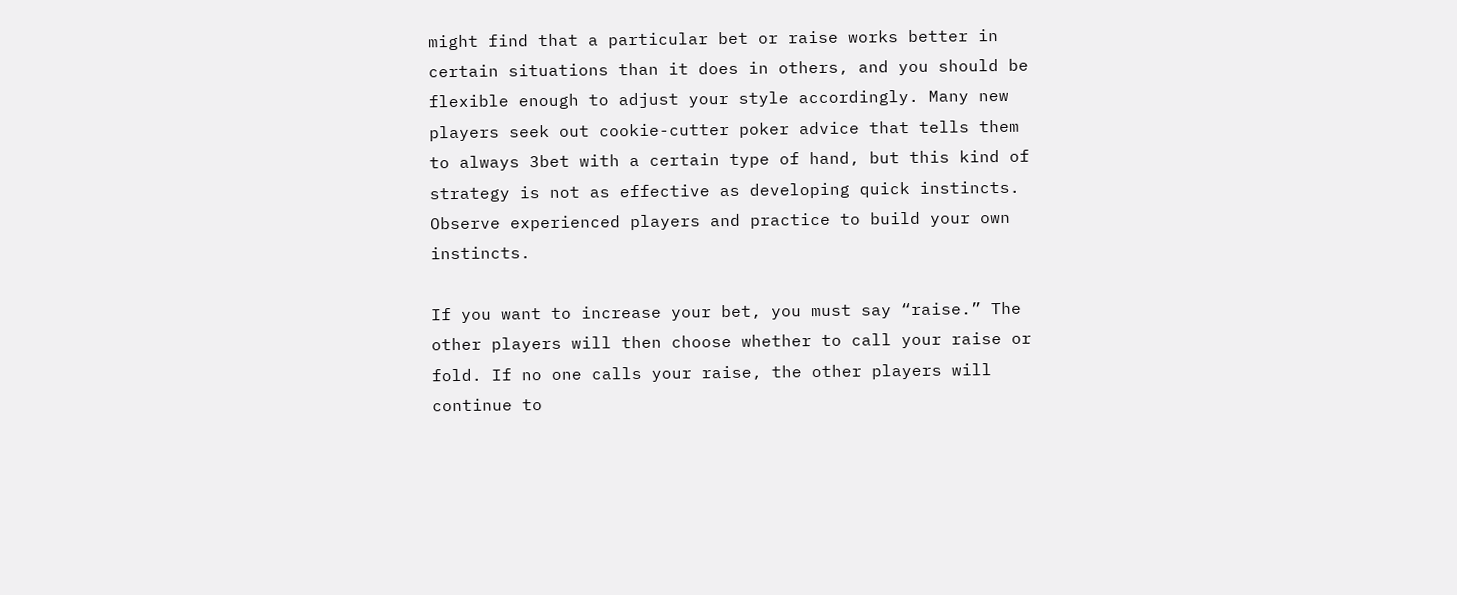might find that a particular bet or raise works better in certain situations than it does in others, and you should be flexible enough to adjust your style accordingly. Many new players seek out cookie-cutter poker advice that tells them to always 3bet with a certain type of hand, but this kind of strategy is not as effective as developing quick instincts. Observe experienced players and practice to build your own instincts.

If you want to increase your bet, you must say “raise.” The other players will then choose whether to call your raise or fold. If no one calls your raise, the other players will continue to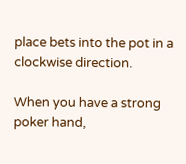place bets into the pot in a clockwise direction.

When you have a strong poker hand,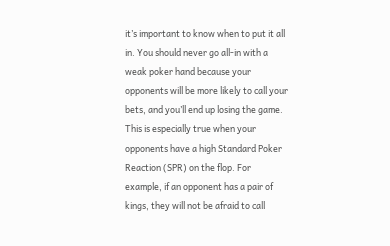it’s important to know when to put it all in. You should never go all-in with a weak poker hand because your opponents will be more likely to call your bets, and you’ll end up losing the game. This is especially true when your opponents have a high Standard Poker Reaction (SPR) on the flop. For example, if an opponent has a pair of kings, they will not be afraid to call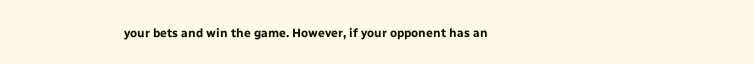your bets and win the game. However, if your opponent has an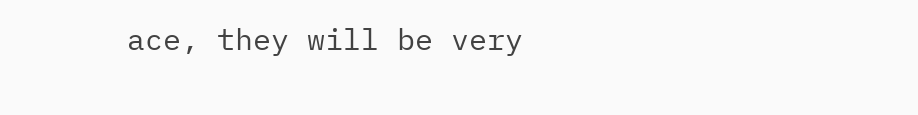ace, they will be very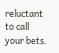reluctant to call your bets.